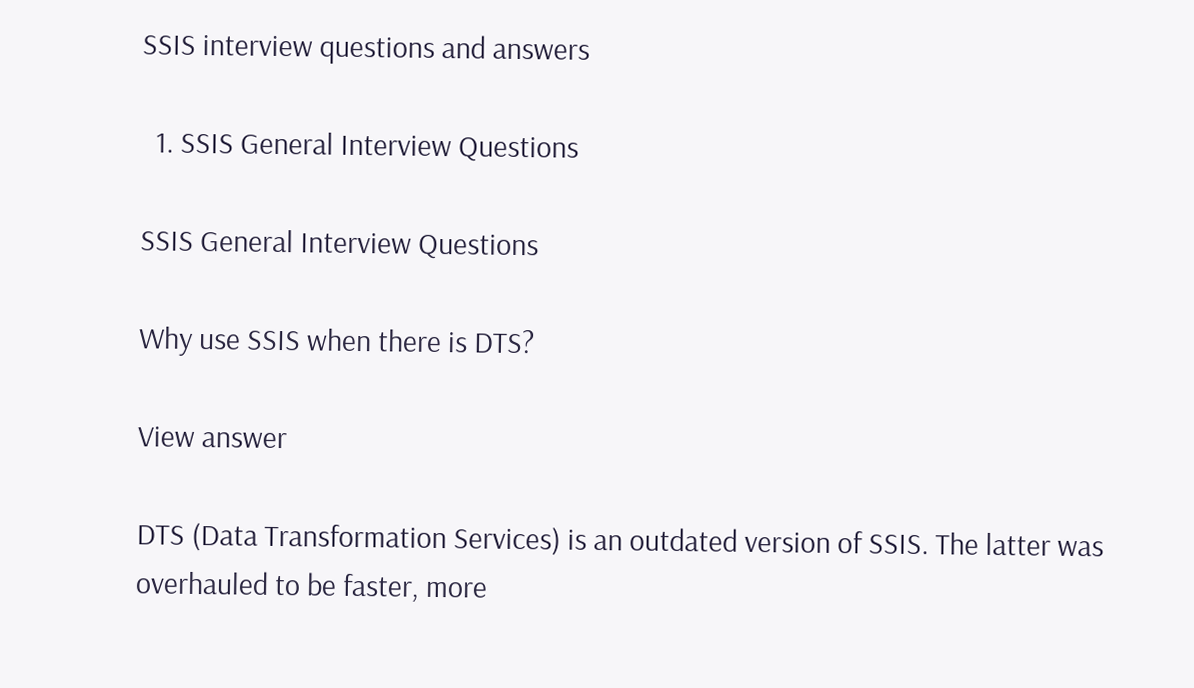SSIS interview questions and answers

  1. SSIS General Interview Questions

SSIS General Interview Questions

Why use SSIS when there is DTS?

View answer

DTS (Data Transformation Services) is an outdated version of SSIS. The latter was overhauled to be faster, more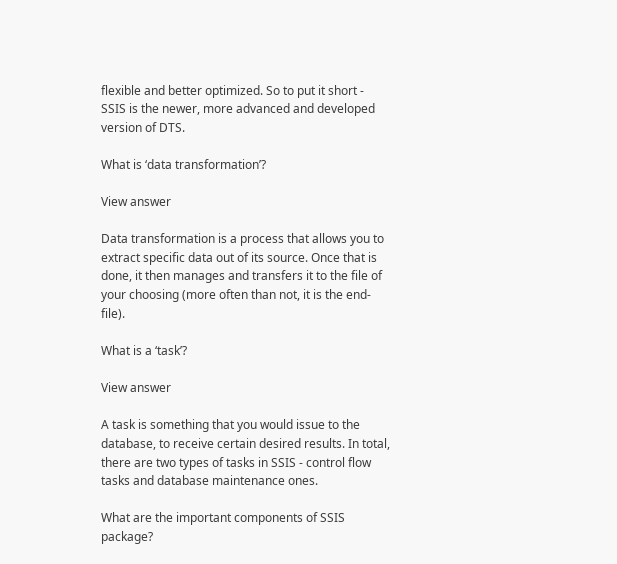flexible and better optimized. So to put it short - SSIS is the newer, more advanced and developed version of DTS.

What is ‘data transformation’?

View answer

Data transformation is a process that allows you to extract specific data out of its source. Once that is done, it then manages and transfers it to the file of your choosing (more often than not, it is the end-file).

What is a ‘task’?

View answer

A task is something that you would issue to the database, to receive certain desired results. In total, there are two types of tasks in SSIS - control flow tasks and database maintenance ones.

What are the important components of SSIS package?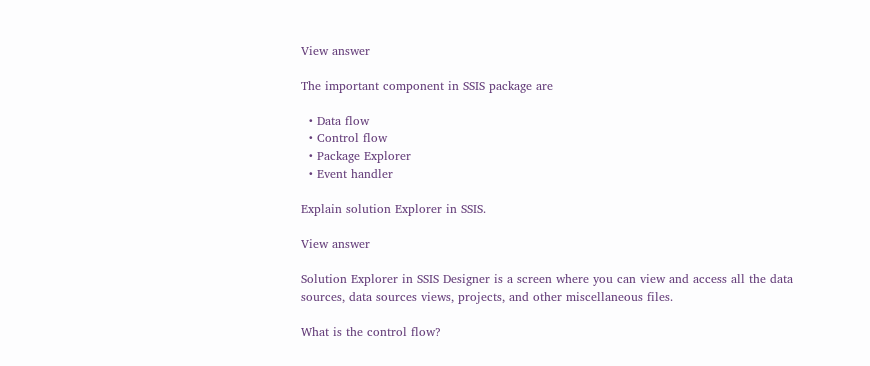View answer

The important component in SSIS package are

  • Data flow
  • Control flow
  • Package Explorer
  • Event handler

Explain solution Explorer in SSIS.

View answer

Solution Explorer in SSIS Designer is a screen where you can view and access all the data sources, data sources views, projects, and other miscellaneous files.

What is the control flow?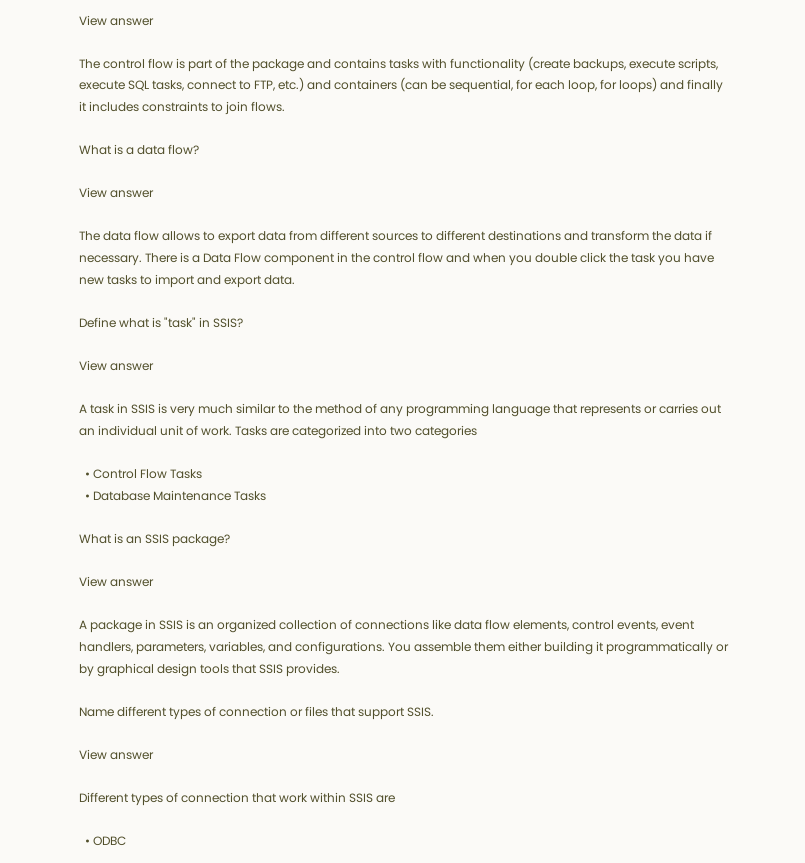View answer

The control flow is part of the package and contains tasks with functionality (create backups, execute scripts, execute SQL tasks, connect to FTP, etc.) and containers (can be sequential, for each loop, for loops) and finally it includes constraints to join flows.

What is a data flow?

View answer

The data flow allows to export data from different sources to different destinations and transform the data if necessary. There is a Data Flow component in the control flow and when you double click the task you have new tasks to import and export data.

Define what is "task" in SSIS?

View answer

A task in SSIS is very much similar to the method of any programming language that represents or carries out an individual unit of work. Tasks are categorized into two categories

  • Control Flow Tasks
  • Database Maintenance Tasks

What is an SSIS package?

View answer

A package in SSIS is an organized collection of connections like data flow elements, control events, event handlers, parameters, variables, and configurations. You assemble them either building it programmatically or by graphical design tools that SSIS provides.

Name different types of connection or files that support SSIS.

View answer

Different types of connection that work within SSIS are

  • ODBC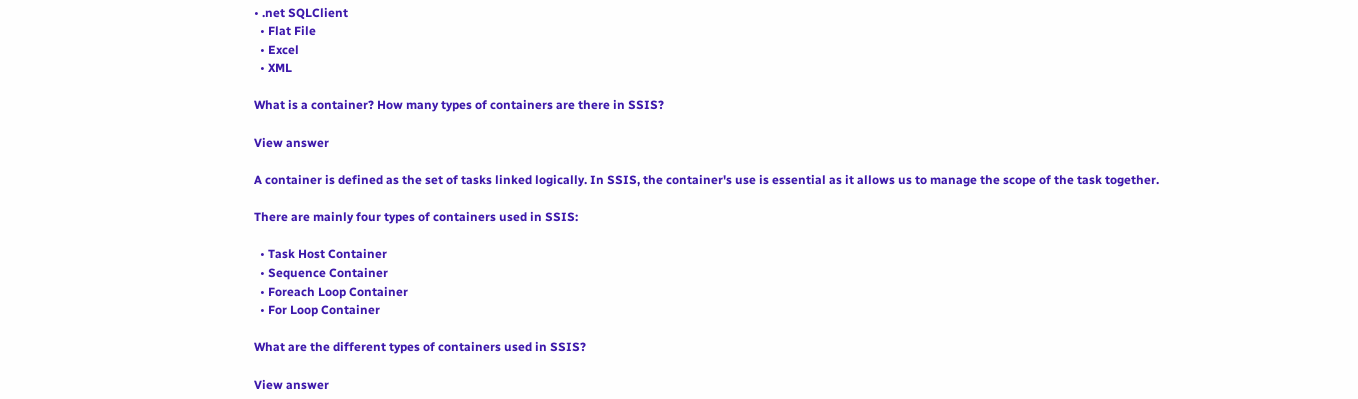• .net SQLClient
  • Flat File
  • Excel
  • XML

What is a container? How many types of containers are there in SSIS?

View answer

A container is defined as the set of tasks linked logically. In SSIS, the container's use is essential as it allows us to manage the scope of the task together.

There are mainly four types of containers used in SSIS:

  • Task Host Container
  • Sequence Container
  • Foreach Loop Container
  • For Loop Container

What are the different types of containers used in SSIS?

View answer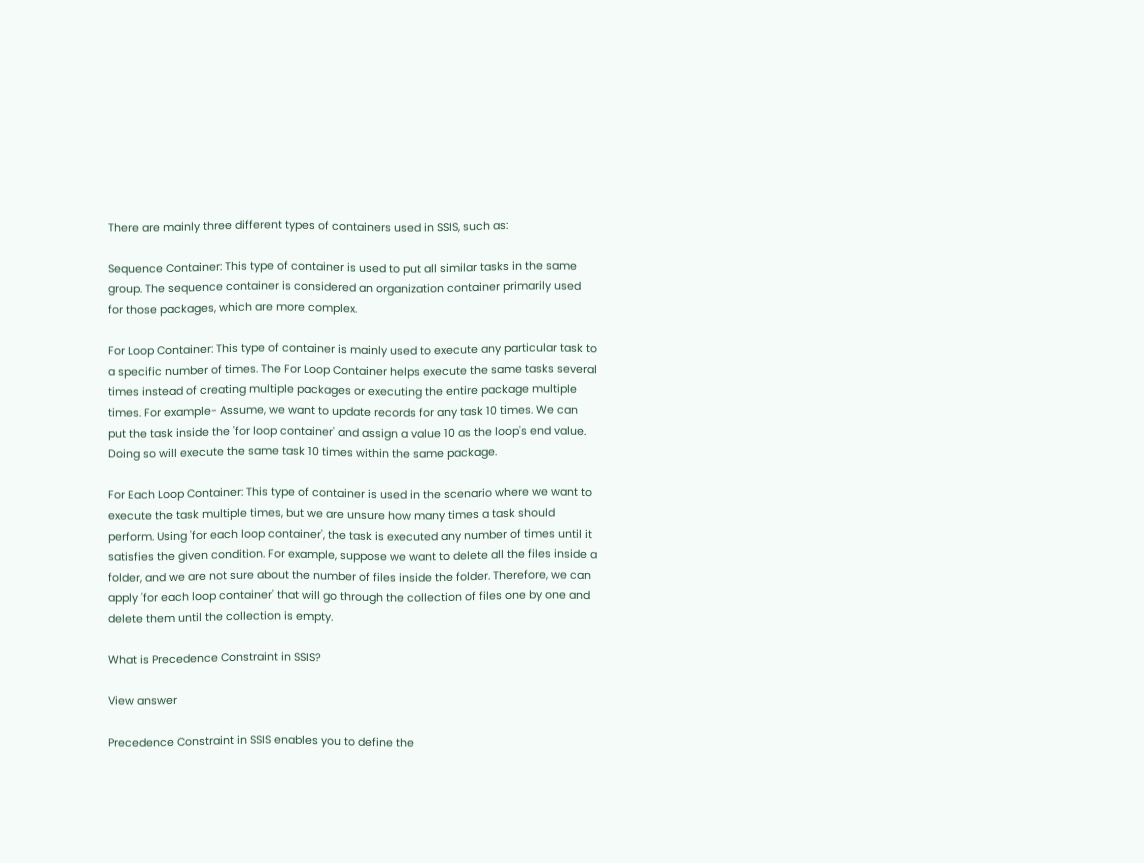There are mainly three different types of containers used in SSIS, such as:

Sequence Container: This type of container is used to put all similar tasks in the same group. The sequence container is considered an organization container primarily used for those packages, which are more complex.

For Loop Container: This type of container is mainly used to execute any particular task to a specific number of times. The For Loop Container helps execute the same tasks several times instead of creating multiple packages or executing the entire package multiple times. For example- Assume, we want to update records for any task 10 times. We can put the task inside the 'for loop container' and assign a value 10 as the loop's end value. Doing so will execute the same task 10 times within the same package.

For Each Loop Container: This type of container is used in the scenario where we want to execute the task multiple times, but we are unsure how many times a task should perform. Using 'for each loop container', the task is executed any number of times until it satisfies the given condition. For example, suppose we want to delete all the files inside a folder, and we are not sure about the number of files inside the folder. Therefore, we can apply 'for each loop container' that will go through the collection of files one by one and delete them until the collection is empty.

What is Precedence Constraint in SSIS?

View answer

Precedence Constraint in SSIS enables you to define the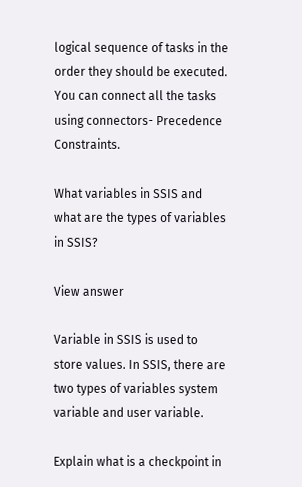logical sequence of tasks in the order they should be executed. You can connect all the tasks using connectors- Precedence Constraints.

What variables in SSIS and what are the types of variables in SSIS?

View answer

Variable in SSIS is used to store values. In SSIS, there are two types of variables system variable and user variable.

Explain what is a checkpoint in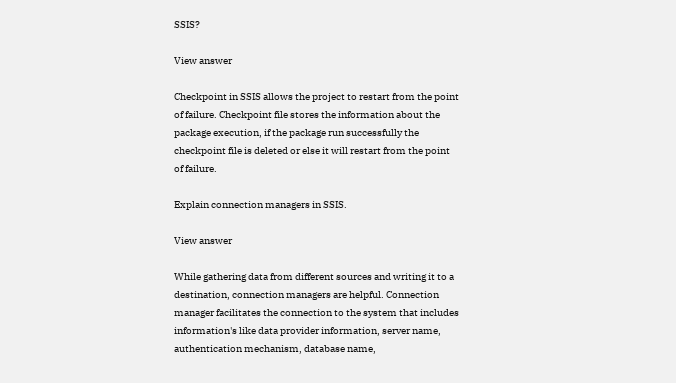SSIS?

View answer

Checkpoint in SSIS allows the project to restart from the point of failure. Checkpoint file stores the information about the package execution, if the package run successfully the checkpoint file is deleted or else it will restart from the point of failure.

Explain connection managers in SSIS.

View answer

While gathering data from different sources and writing it to a destination, connection managers are helpful. Connection manager facilitates the connection to the system that includes information's like data provider information, server name, authentication mechanism, database name,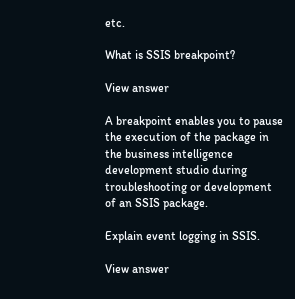etc.

What is SSIS breakpoint?

View answer

A breakpoint enables you to pause the execution of the package in the business intelligence development studio during troubleshooting or development of an SSIS package.

Explain event logging in SSIS.

View answer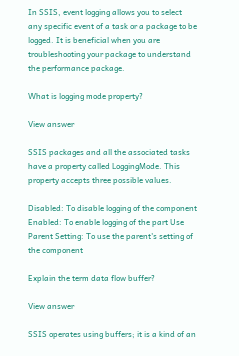In SSIS, event logging allows you to select any specific event of a task or a package to be logged. It is beneficial when you are troubleshooting your package to understand the performance package.

What is logging mode property?

View answer

SSIS packages and all the associated tasks have a property called LoggingMode. This property accepts three possible values.

Disabled: To disable logging of the component Enabled: To enable logging of the part Use Parent Setting: To use the parent's setting of the component

Explain the term data flow buffer?

View answer

SSIS operates using buffers; it is a kind of an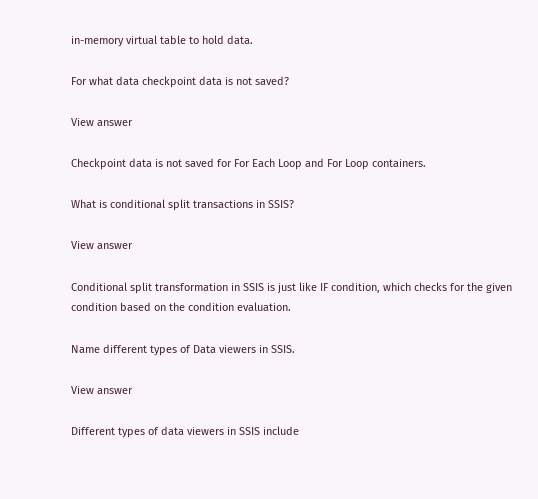in-memory virtual table to hold data.

For what data checkpoint data is not saved?

View answer

Checkpoint data is not saved for For Each Loop and For Loop containers.

What is conditional split transactions in SSIS?

View answer

Conditional split transformation in SSIS is just like IF condition, which checks for the given condition based on the condition evaluation.

Name different types of Data viewers in SSIS.

View answer

Different types of data viewers in SSIS include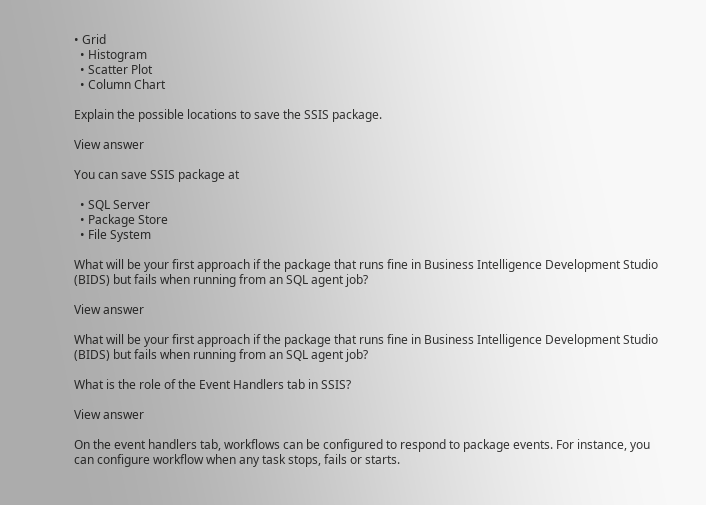• Grid
  • Histogram
  • Scatter Plot
  • Column Chart

Explain the possible locations to save the SSIS package.

View answer

You can save SSIS package at

  • SQL Server
  • Package Store
  • File System

What will be your first approach if the package that runs fine in Business Intelligence Development Studio (BIDS) but fails when running from an SQL agent job?

View answer

What will be your first approach if the package that runs fine in Business Intelligence Development Studio (BIDS) but fails when running from an SQL agent job?

What is the role of the Event Handlers tab in SSIS?

View answer

On the event handlers tab, workflows can be configured to respond to package events. For instance, you can configure workflow when any task stops, fails or starts.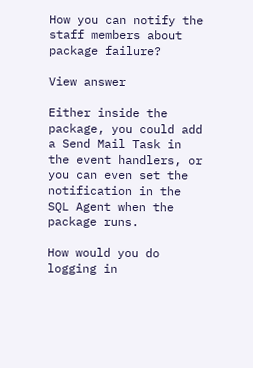How you can notify the staff members about package failure?

View answer

Either inside the package, you could add a Send Mail Task in the event handlers, or you can even set the notification in the SQL Agent when the package runs.

How would you do logging in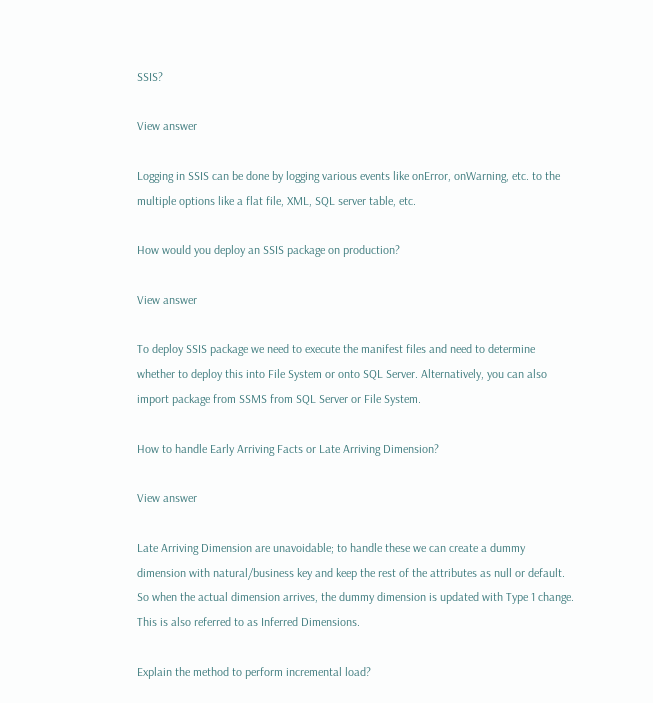SSIS?

View answer

Logging in SSIS can be done by logging various events like onError, onWarning, etc. to the multiple options like a flat file, XML, SQL server table, etc.

How would you deploy an SSIS package on production?

View answer

To deploy SSIS package we need to execute the manifest files and need to determine whether to deploy this into File System or onto SQL Server. Alternatively, you can also import package from SSMS from SQL Server or File System.

How to handle Early Arriving Facts or Late Arriving Dimension?

View answer

Late Arriving Dimension are unavoidable; to handle these we can create a dummy dimension with natural/business key and keep the rest of the attributes as null or default. So when the actual dimension arrives, the dummy dimension is updated with Type 1 change. This is also referred to as Inferred Dimensions.

Explain the method to perform incremental load?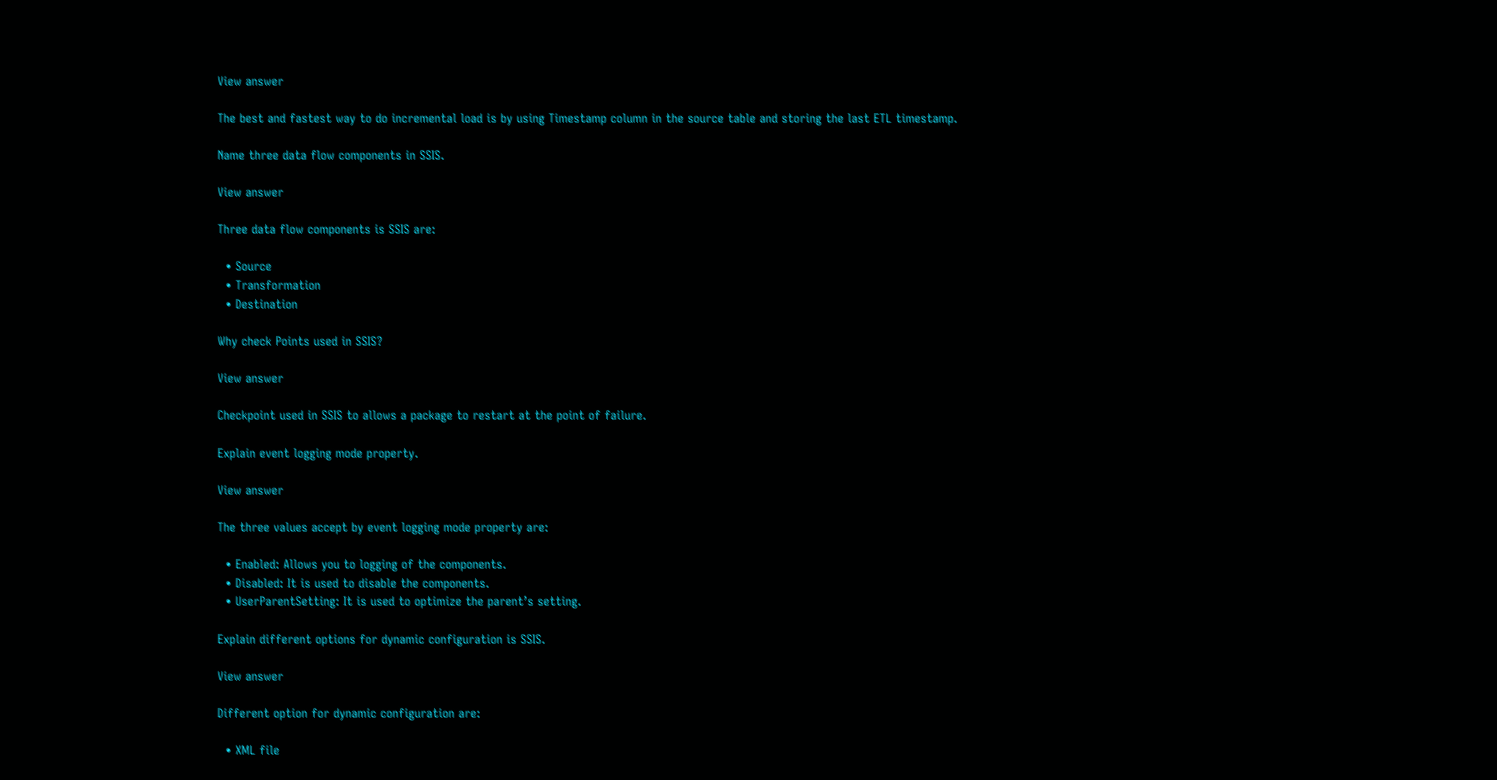View answer

The best and fastest way to do incremental load is by using Timestamp column in the source table and storing the last ETL timestamp.

Name three data flow components in SSIS.

View answer

Three data flow components is SSIS are:

  • Source
  • Transformation
  • Destination

Why check Points used in SSIS?

View answer

Checkpoint used in SSIS to allows a package to restart at the point of failure.

Explain event logging mode property.

View answer

The three values accept by event logging mode property are:

  • Enabled: Allows you to logging of the components.
  • Disabled: It is used to disable the components.
  • UserParentSetting: It is used to optimize the parent’s setting.

Explain different options for dynamic configuration is SSIS.

View answer

Different option for dynamic configuration are:

  • XML file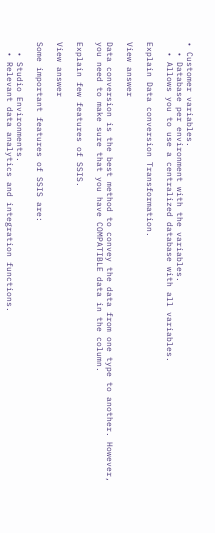• Customer variables.
  • Database per environment with the variables.
  • Allows you to use a centralized database with all variables.

Explain Data conversion Transformation.

View answer

Data conversion is the best method to convey the data from one type to another. However, you need to make sure that you have COMPATIBLE data in the column.

Explain few features of SSIS.

View answer

Some important features of SSIS are:

  • Studio Environments.
  • Relevant data analytics and integration functions.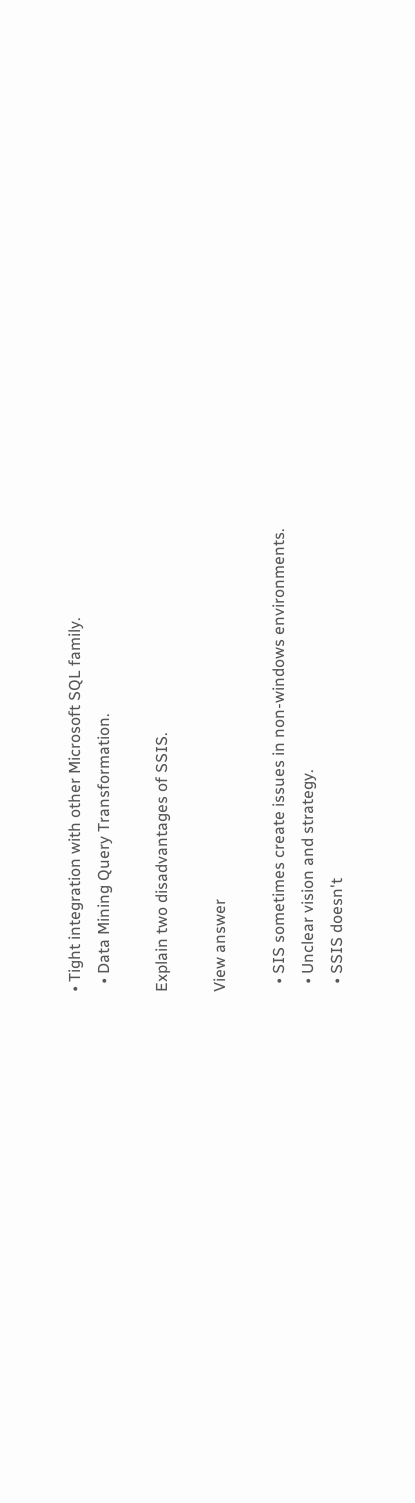• Tight integration with other Microsoft SQL family.
  • Data Mining Query Transformation.

Explain two disadvantages of SSIS.

View answer

  • SIS sometimes create issues in non-windows environments.
  • Unclear vision and strategy.
  • SSIS doesn't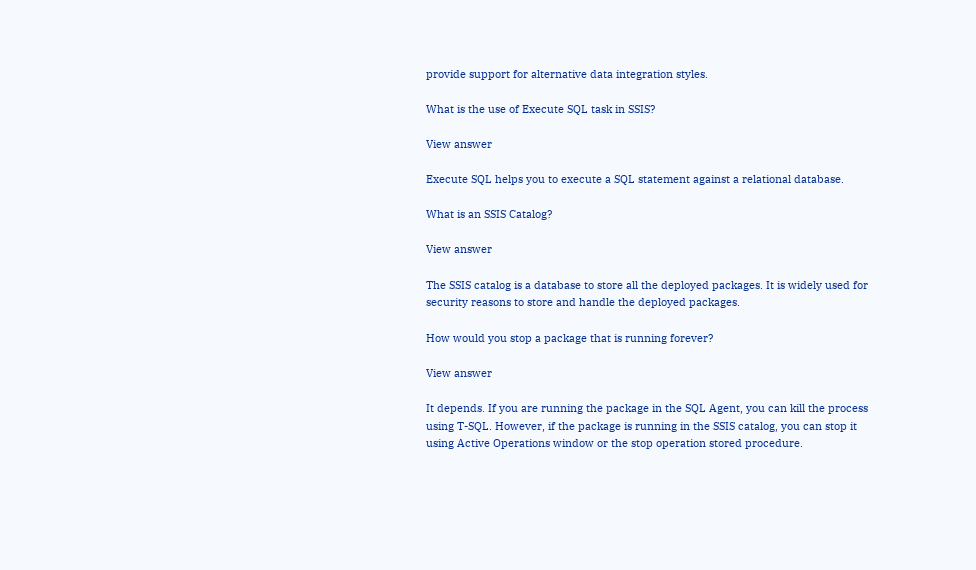provide support for alternative data integration styles.

What is the use of Execute SQL task in SSIS?

View answer

Execute SQL helps you to execute a SQL statement against a relational database.

What is an SSIS Catalog?

View answer

The SSIS catalog is a database to store all the deployed packages. It is widely used for security reasons to store and handle the deployed packages.

How would you stop a package that is running forever?

View answer

It depends. If you are running the package in the SQL Agent, you can kill the process using T-SQL. However, if the package is running in the SSIS catalog, you can stop it using Active Operations window or the stop operation stored procedure.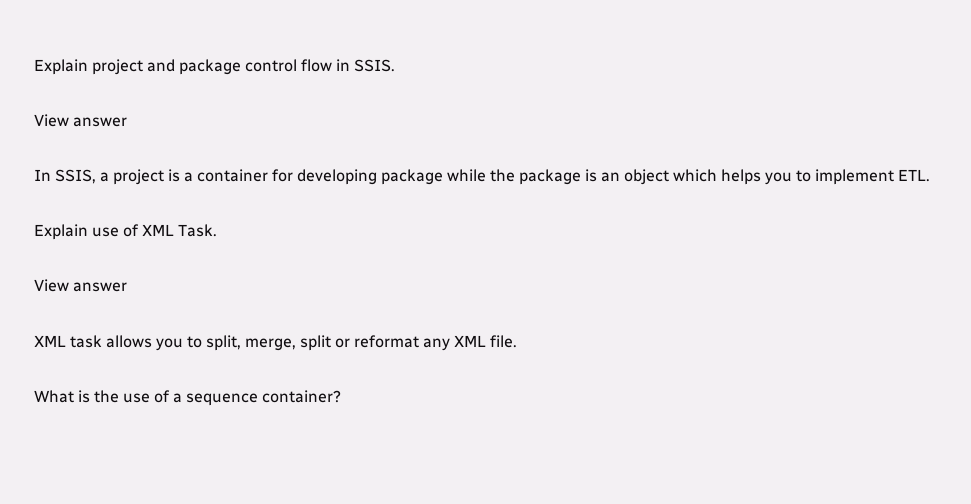Explain project and package control flow in SSIS.

View answer

In SSIS, a project is a container for developing package while the package is an object which helps you to implement ETL.

Explain use of XML Task.

View answer

XML task allows you to split, merge, split or reformat any XML file.

What is the use of a sequence container?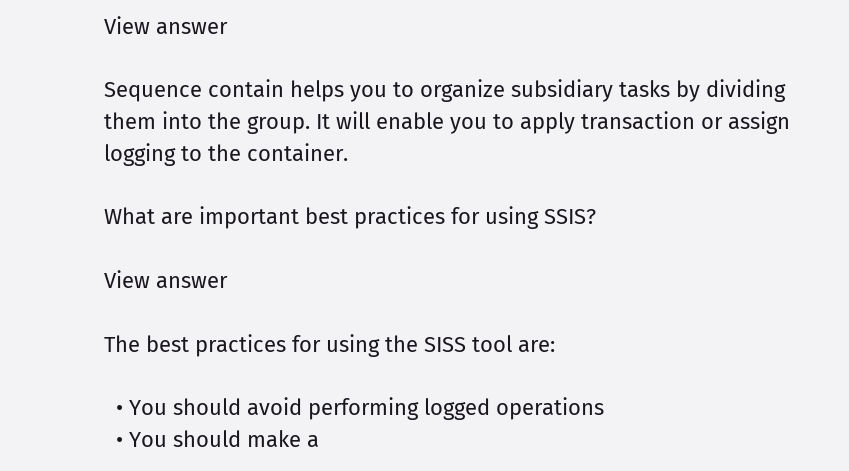View answer

Sequence contain helps you to organize subsidiary tasks by dividing them into the group. It will enable you to apply transaction or assign logging to the container.

What are important best practices for using SSIS?

View answer

The best practices for using the SISS tool are:

  • You should avoid performing logged operations
  • You should make a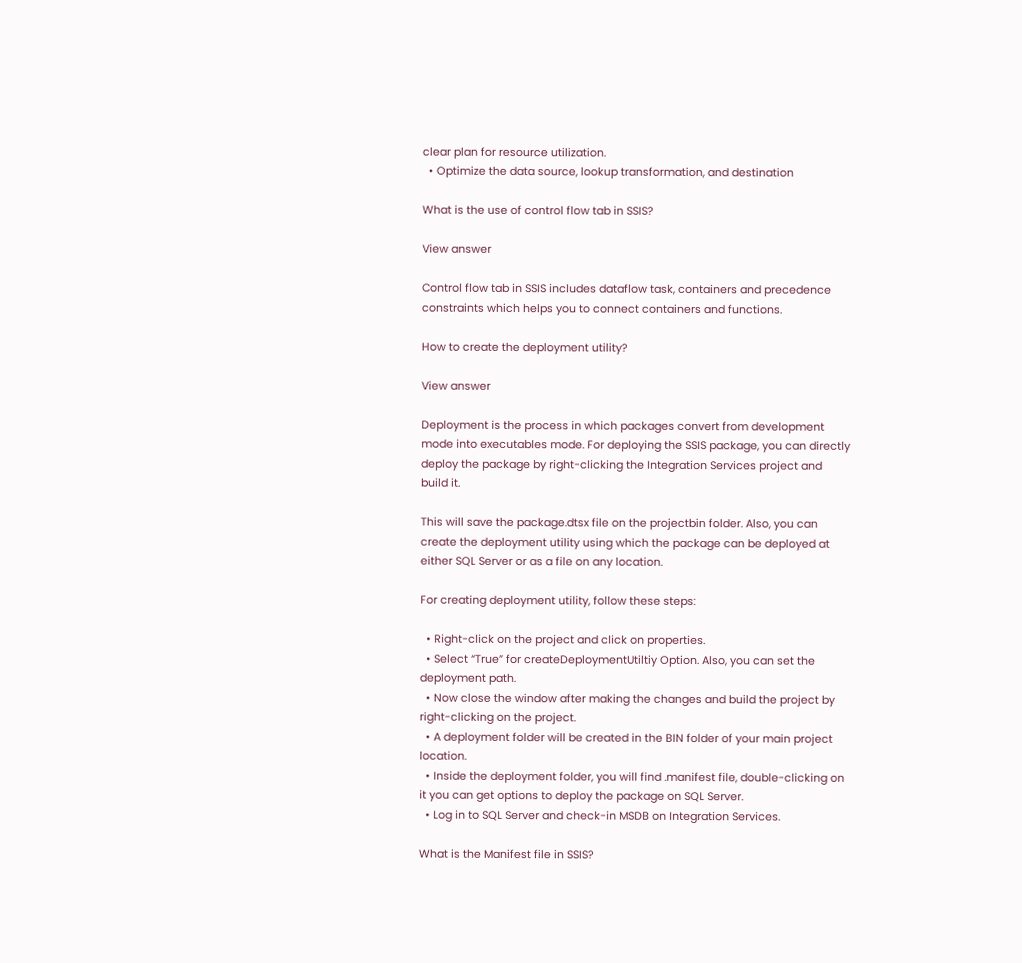clear plan for resource utilization.
  • Optimize the data source, lookup transformation, and destination

What is the use of control flow tab in SSIS?

View answer

Control flow tab in SSIS includes dataflow task, containers and precedence constraints which helps you to connect containers and functions.

How to create the deployment utility?

View answer

Deployment is the process in which packages convert from development mode into executables mode. For deploying the SSIS package, you can directly deploy the package by right-clicking the Integration Services project and build it.

This will save the package.dtsx file on the projectbin folder. Also, you can create the deployment utility using which the package can be deployed at either SQL Server or as a file on any location.

For creating deployment utility, follow these steps:

  • Right-click on the project and click on properties.
  • Select “True” for createDeploymentUtiltiy Option. Also, you can set the deployment path.
  • Now close the window after making the changes and build the project by right-clicking on the project.
  • A deployment folder will be created in the BIN folder of your main project location.
  • Inside the deployment folder, you will find .manifest file, double-clicking on it you can get options to deploy the package on SQL Server.
  • Log in to SQL Server and check-in MSDB on Integration Services.

What is the Manifest file in SSIS?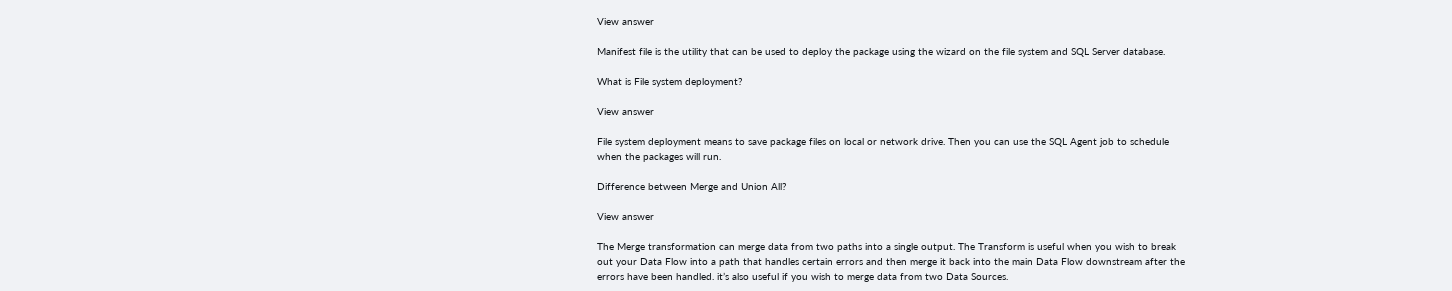View answer

Manifest file is the utility that can be used to deploy the package using the wizard on the file system and SQL Server database.

What is File system deployment?

View answer

File system deployment means to save package files on local or network drive. Then you can use the SQL Agent job to schedule when the packages will run.

Difference between Merge and Union All?

View answer

The Merge transformation can merge data from two paths into a single output. The Transform is useful when you wish to break out your Data Flow into a path that handles certain errors and then merge it back into the main Data Flow downstream after the errors have been handled. it’s also useful if you wish to merge data from two Data Sources.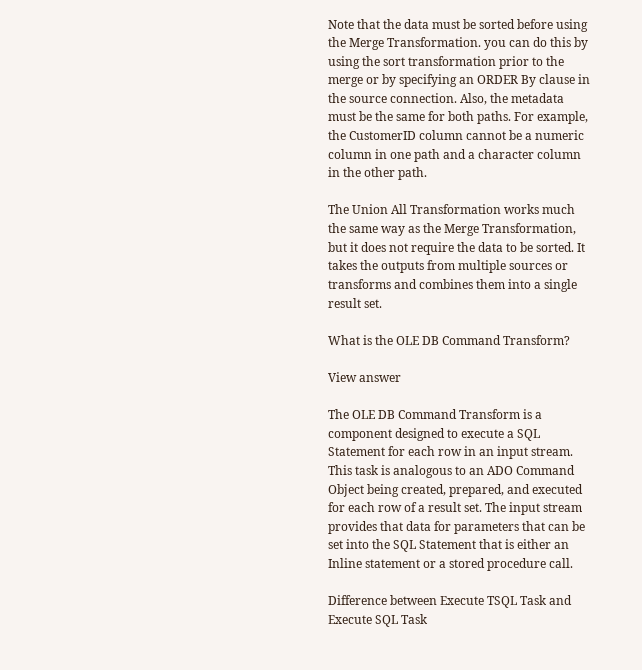Note that the data must be sorted before using the Merge Transformation. you can do this by using the sort transformation prior to the merge or by specifying an ORDER By clause in the source connection. Also, the metadata must be the same for both paths. For example, the CustomerID column cannot be a numeric column in one path and a character column in the other path.

The Union All Transformation works much the same way as the Merge Transformation, but it does not require the data to be sorted. It takes the outputs from multiple sources or transforms and combines them into a single result set.

What is the OLE DB Command Transform?

View answer

The OLE DB Command Transform is a component designed to execute a SQL Statement for each row in an input stream. This task is analogous to an ADO Command Object being created, prepared, and executed for each row of a result set. The input stream provides that data for parameters that can be set into the SQL Statement that is either an Inline statement or a stored procedure call.

Difference between Execute TSQL Task and Execute SQL Task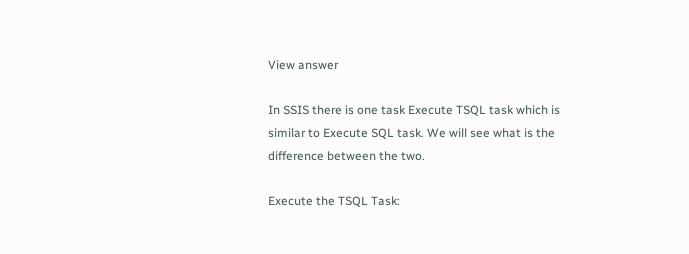View answer

In SSIS there is one task Execute TSQL task which is similar to Execute SQL task. We will see what is the difference between the two.

Execute the TSQL Task: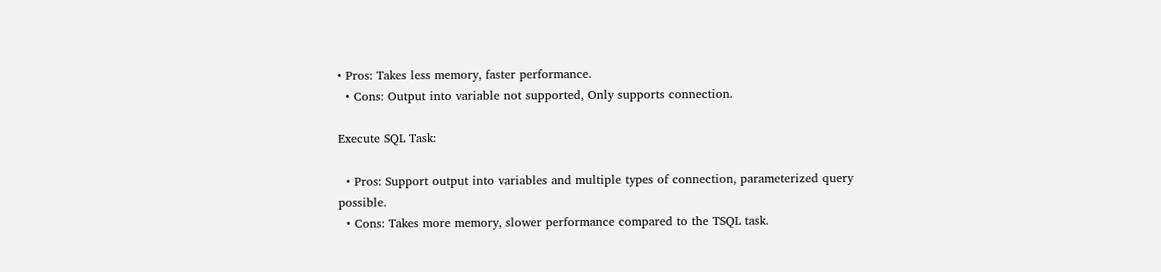• Pros: Takes less memory, faster performance.
  • Cons: Output into variable not supported, Only supports connection.

Execute SQL Task:

  • Pros: Support output into variables and multiple types of connection, parameterized query possible.
  • Cons: Takes more memory, slower performance compared to the TSQL task.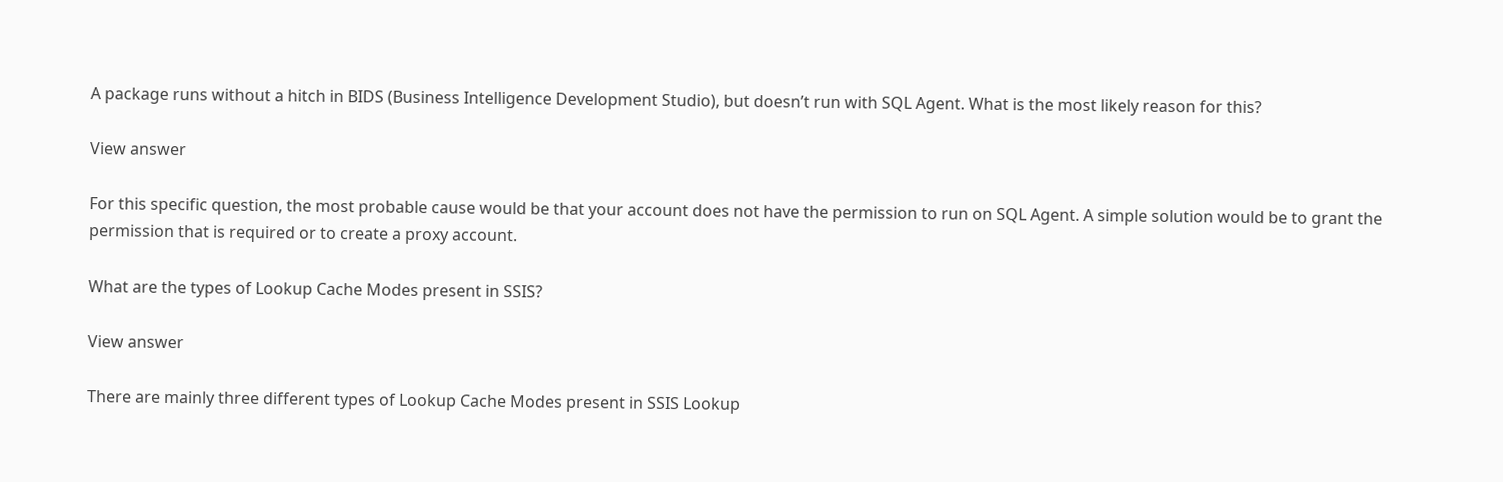A package runs without a hitch in BIDS (Business Intelligence Development Studio), but doesn’t run with SQL Agent. What is the most likely reason for this?

View answer

For this specific question, the most probable cause would be that your account does not have the permission to run on SQL Agent. A simple solution would be to grant the permission that is required or to create a proxy account.

What are the types of Lookup Cache Modes present in SSIS?

View answer

There are mainly three different types of Lookup Cache Modes present in SSIS Lookup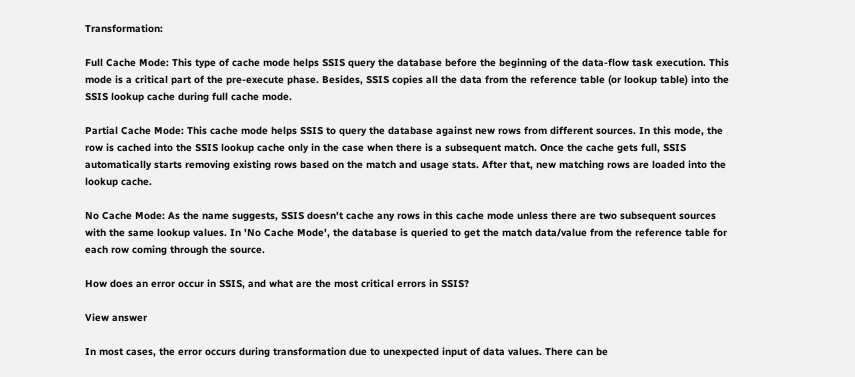Transformation:

Full Cache Mode: This type of cache mode helps SSIS query the database before the beginning of the data-flow task execution. This mode is a critical part of the pre-execute phase. Besides, SSIS copies all the data from the reference table (or lookup table) into the SSIS lookup cache during full cache mode.

Partial Cache Mode: This cache mode helps SSIS to query the database against new rows from different sources. In this mode, the row is cached into the SSIS lookup cache only in the case when there is a subsequent match. Once the cache gets full, SSIS automatically starts removing existing rows based on the match and usage stats. After that, new matching rows are loaded into the lookup cache.

No Cache Mode: As the name suggests, SSIS doesn't cache any rows in this cache mode unless there are two subsequent sources with the same lookup values. In 'No Cache Mode', the database is queried to get the match data/value from the reference table for each row coming through the source.

How does an error occur in SSIS, and what are the most critical errors in SSIS?

View answer

In most cases, the error occurs during transformation due to unexpected input of data values. There can be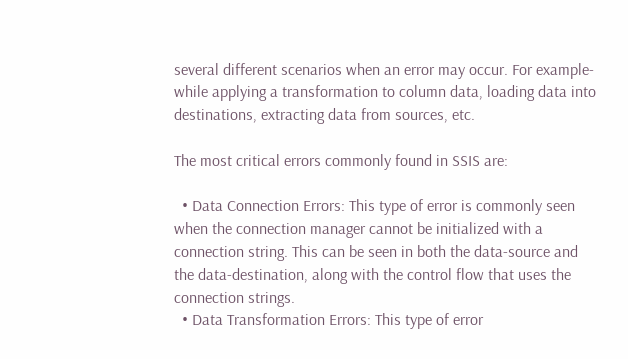several different scenarios when an error may occur. For example- while applying a transformation to column data, loading data into destinations, extracting data from sources, etc.

The most critical errors commonly found in SSIS are:

  • Data Connection Errors: This type of error is commonly seen when the connection manager cannot be initialized with a connection string. This can be seen in both the data-source and the data-destination, along with the control flow that uses the connection strings.
  • Data Transformation Errors: This type of error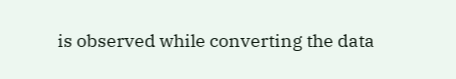is observed while converting the data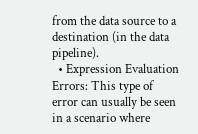from the data source to a destination (in the data pipeline).
  • Expression Evaluation Errors: This type of error can usually be seen in a scenario where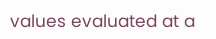values evaluated at a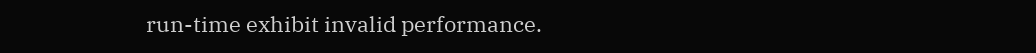run-time exhibit invalid performance.